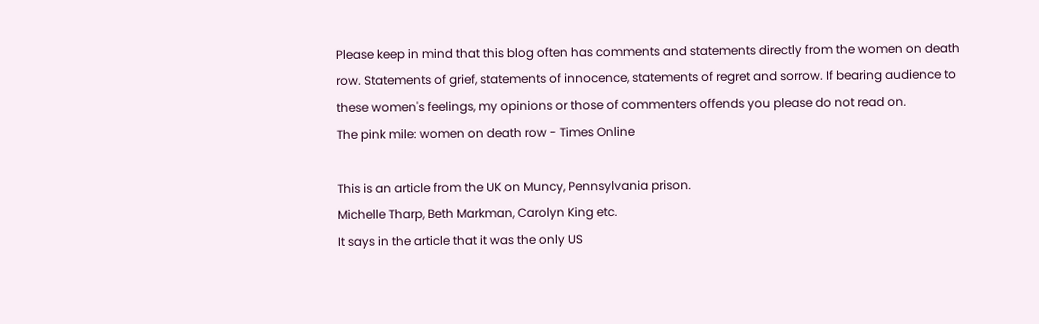Please keep in mind that this blog often has comments and statements directly from the women on death row. Statements of grief, statements of innocence, statements of regret and sorrow. If bearing audience to these women's feelings, my opinions or those of commenters offends you please do not read on.
The pink mile: women on death row - Times Online

This is an article from the UK on Muncy, Pennsylvania prison.
Michelle Tharp, Beth Markman, Carolyn King etc.
It says in the article that it was the only US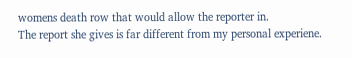womens death row that would allow the reporter in.
The report she gives is far different from my personal experiene.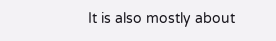It is also mostly about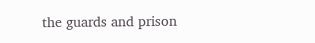the guards and prison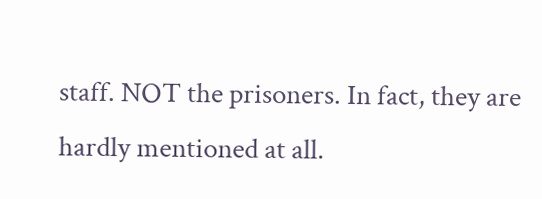staff. NOT the prisoners. In fact, they are hardly mentioned at all.